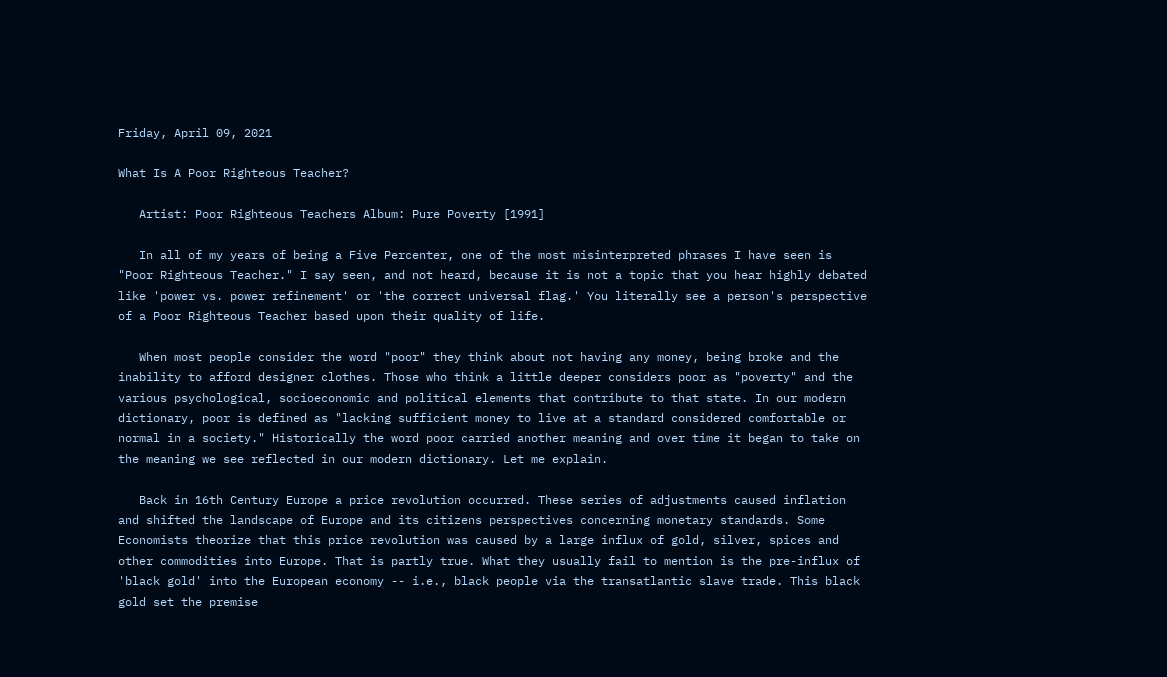Friday, April 09, 2021

What Is A Poor Righteous Teacher?

   Artist: Poor Righteous Teachers Album: Pure Poverty [1991]

   In all of my years of being a Five Percenter, one of the most misinterpreted phrases I have seen is "Poor Righteous Teacher." I say seen, and not heard, because it is not a topic that you hear highly debated like 'power vs. power refinement' or 'the correct universal flag.' You literally see a person's perspective of a Poor Righteous Teacher based upon their quality of life.

   When most people consider the word "poor" they think about not having any money, being broke and the inability to afford designer clothes. Those who think a little deeper considers poor as "poverty" and the various psychological, socioeconomic and political elements that contribute to that state. In our modern dictionary, poor is defined as "lacking sufficient money to live at a standard considered comfortable or normal in a society." Historically the word poor carried another meaning and over time it began to take on the meaning we see reflected in our modern dictionary. Let me explain.

   Back in 16th Century Europe a price revolution occurred. These series of adjustments caused inflation and shifted the landscape of Europe and its citizens perspectives concerning monetary standards. Some Economists theorize that this price revolution was caused by a large influx of gold, silver, spices and other commodities into Europe. That is partly true. What they usually fail to mention is the pre-influx of 'black gold' into the European economy -- i.e., black people via the transatlantic slave trade. This black gold set the premise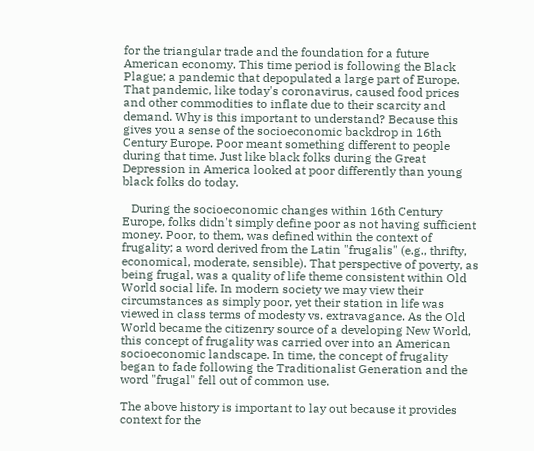for the triangular trade and the foundation for a future American economy. This time period is following the Black Plague; a pandemic that depopulated a large part of Europe. That pandemic, like today's coronavirus, caused food prices and other commodities to inflate due to their scarcity and demand. Why is this important to understand? Because this gives you a sense of the socioeconomic backdrop in 16th Century Europe. Poor meant something different to people during that time. Just like black folks during the Great Depression in America looked at poor differently than young black folks do today.

   During the socioeconomic changes within 16th Century Europe, folks didn't simply define poor as not having sufficient money. Poor, to them, was defined within the context of frugality; a word derived from the Latin "frugalis" (e.g., thrifty, economical, moderate, sensible). That perspective of poverty, as being frugal, was a quality of life theme consistent within Old World social life. In modern society we may view their circumstances as simply poor, yet their station in life was viewed in class terms of modesty vs. extravagance. As the Old World became the citizenry source of a developing New World, this concept of frugality was carried over into an American socioeconomic landscape. In time, the concept of frugality began to fade following the Traditionalist Generation and the word "frugal" fell out of common use.

The above history is important to lay out because it provides context for the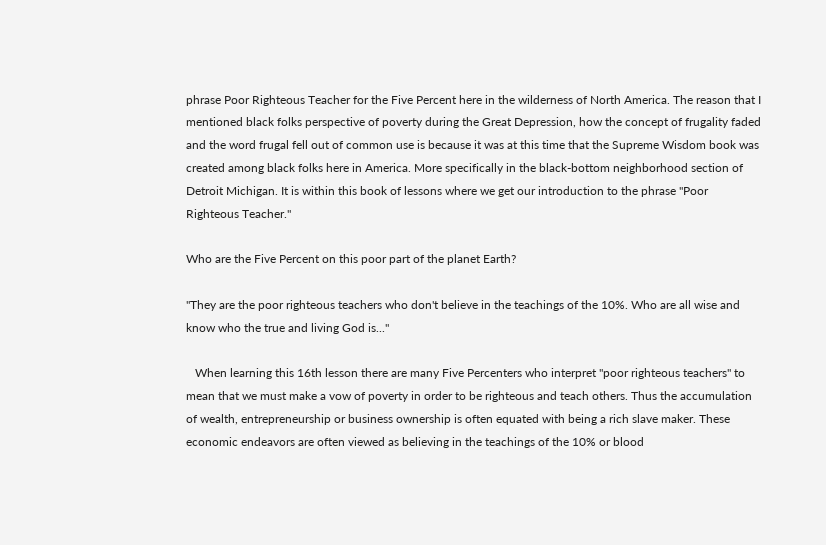phrase Poor Righteous Teacher for the Five Percent here in the wilderness of North America. The reason that I mentioned black folks perspective of poverty during the Great Depression, how the concept of frugality faded and the word frugal fell out of common use is because it was at this time that the Supreme Wisdom book was created among black folks here in America. More specifically in the black-bottom neighborhood section of Detroit Michigan. It is within this book of lessons where we get our introduction to the phrase "Poor Righteous Teacher."

Who are the Five Percent on this poor part of the planet Earth?

"They are the poor righteous teachers who don't believe in the teachings of the 10%. Who are all wise and know who the true and living God is..."

   When learning this 16th lesson there are many Five Percenters who interpret "poor righteous teachers" to mean that we must make a vow of poverty in order to be righteous and teach others. Thus the accumulation of wealth, entrepreneurship or business ownership is often equated with being a rich slave maker. These economic endeavors are often viewed as believing in the teachings of the 10% or blood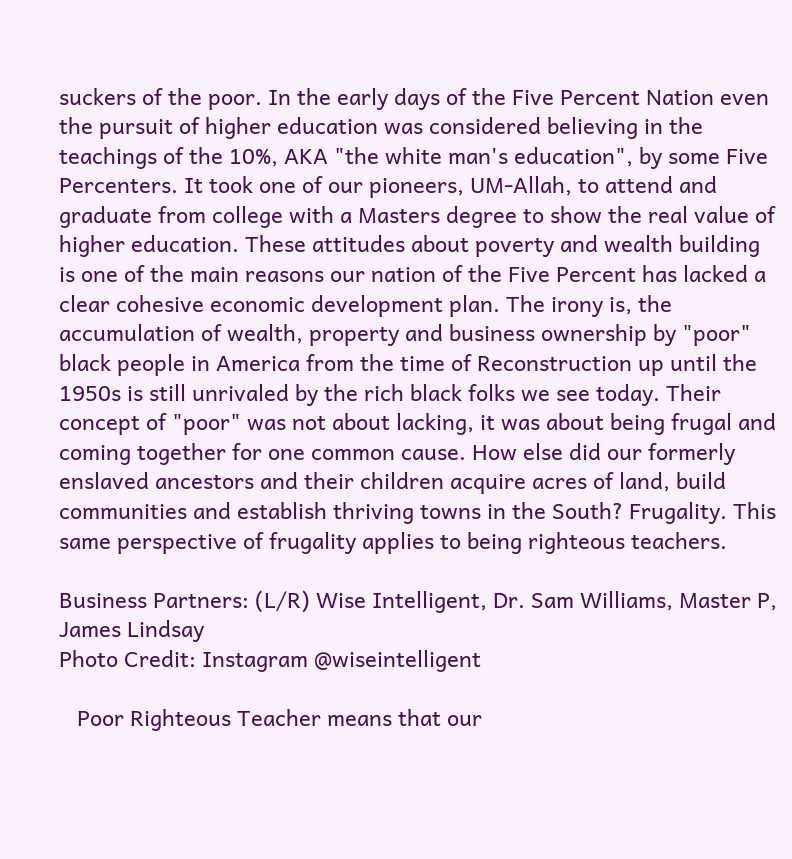suckers of the poor. In the early days of the Five Percent Nation even the pursuit of higher education was considered believing in the teachings of the 10%, AKA "the white man's education", by some Five Percenters. It took one of our pioneers, UM-Allah, to attend and graduate from college with a Masters degree to show the real value of higher education. These attitudes about poverty and wealth building is one of the main reasons our nation of the Five Percent has lacked a clear cohesive economic development plan. The irony is, the accumulation of wealth, property and business ownership by "poor" black people in America from the time of Reconstruction up until the 1950s is still unrivaled by the rich black folks we see today. Their concept of "poor" was not about lacking, it was about being frugal and coming together for one common cause. How else did our formerly enslaved ancestors and their children acquire acres of land, build communities and establish thriving towns in the South? Frugality. This same perspective of frugality applies to being righteous teachers.

Business Partners: (L/R) Wise Intelligent, Dr. Sam Williams, Master P, James Lindsay
Photo Credit: Instagram @wiseintelligent

   Poor Righteous Teacher means that our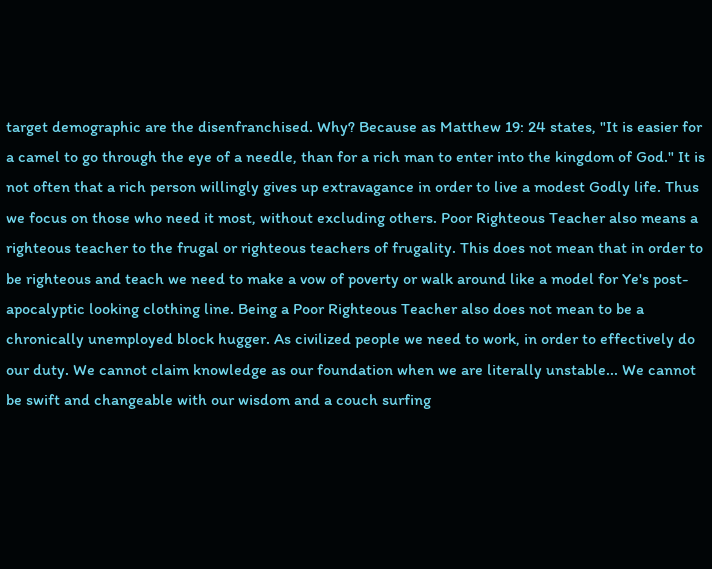target demographic are the disenfranchised. Why? Because as Matthew 19: 24 states, "It is easier for a camel to go through the eye of a needle, than for a rich man to enter into the kingdom of God." It is not often that a rich person willingly gives up extravagance in order to live a modest Godly life. Thus we focus on those who need it most, without excluding others. Poor Righteous Teacher also means a righteous teacher to the frugal or righteous teachers of frugality. This does not mean that in order to be righteous and teach we need to make a vow of poverty or walk around like a model for Ye's post-apocalyptic looking clothing line. Being a Poor Righteous Teacher also does not mean to be a chronically unemployed block hugger. As civilized people we need to work, in order to effectively do our duty. We cannot claim knowledge as our foundation when we are literally unstable... We cannot be swift and changeable with our wisdom and a couch surfing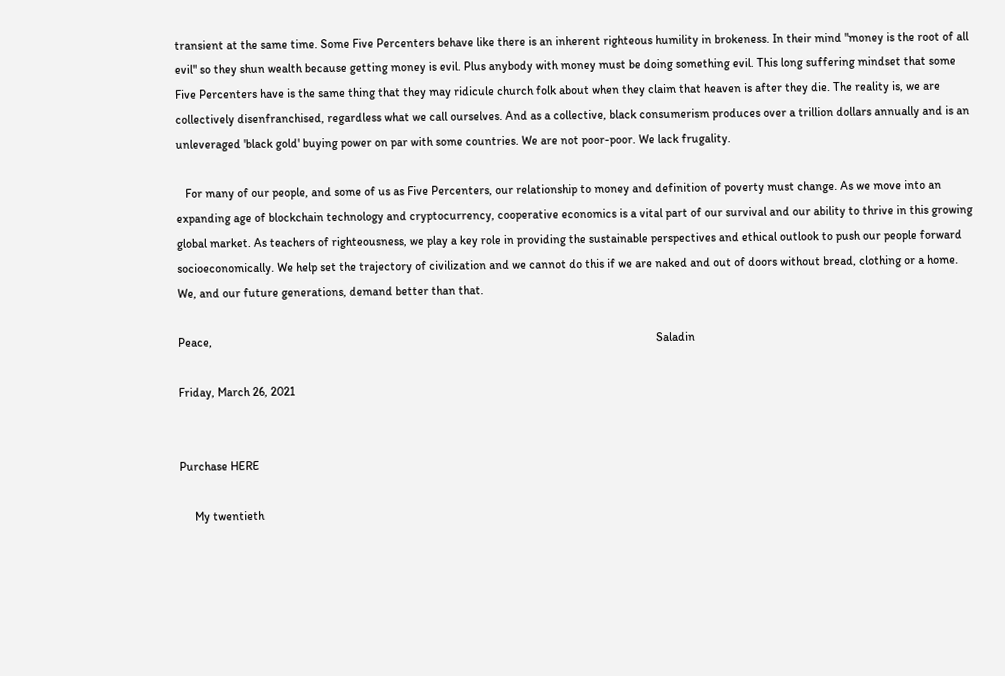transient at the same time. Some Five Percenters behave like there is an inherent righteous humility in brokeness. In their mind "money is the root of all evil" so they shun wealth because getting money is evil. Plus anybody with money must be doing something evil. This long suffering mindset that some Five Percenters have is the same thing that they may ridicule church folk about when they claim that heaven is after they die. The reality is, we are collectively disenfranchised, regardless what we call ourselves. And as a collective, black consumerism produces over a trillion dollars annually and is an unleveraged 'black gold' buying power on par with some countries. We are not poor-poor. We lack frugality.

   For many of our people, and some of us as Five Percenters, our relationship to money and definition of poverty must change. As we move into an expanding age of blockchain technology and cryptocurrency, cooperative economics is a vital part of our survival and our ability to thrive in this growing global market. As teachers of righteousness, we play a key role in providing the sustainable perspectives and ethical outlook to push our people forward socioeconomically. We help set the trajectory of civilization and we cannot do this if we are naked and out of doors without bread, clothing or a home. We, and our future generations, demand better than that.

Peace,                                                                                                                                                    Saladin

Friday, March 26, 2021


Purchase HERE

     My twentieth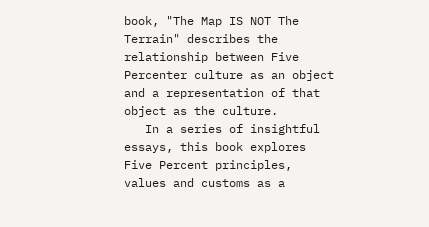book, "The Map IS NOT The Terrain" describes the relationship between Five Percenter culture as an object and a representation of that object as the culture.
   In a series of insightful essays, this book explores Five Percent principles, values and customs as a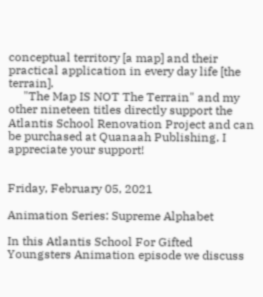conceptual territory [a map] and their practical application in every day life [the terrain].
     "The Map IS NOT The Terrain" and my other nineteen titles directly support the Atlantis School Renovation Project and can be purchased at Quanaah Publishing. I appreciate your support!


Friday, February 05, 2021

Animation Series: Supreme Alphabet

In this Atlantis School For Gifted Youngsters Animation episode we discuss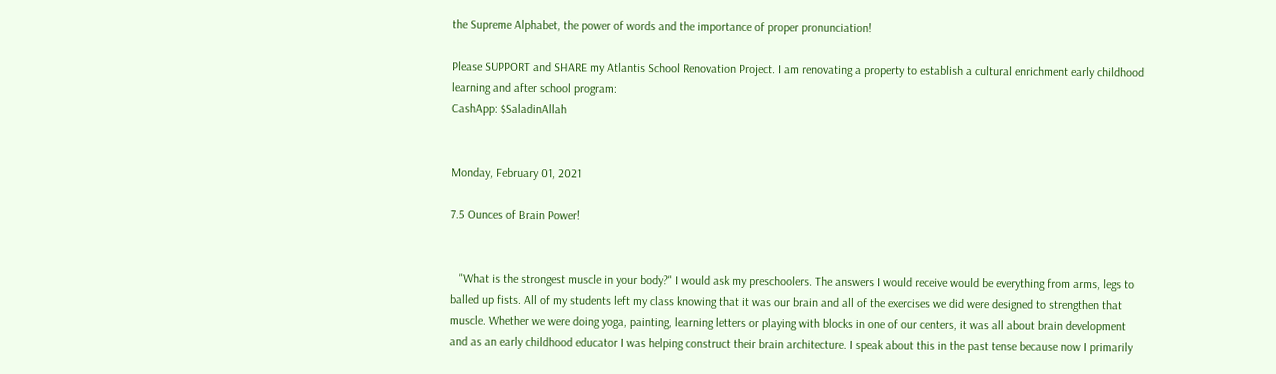the Supreme Alphabet, the power of words and the importance of proper pronunciation!

Please SUPPORT and SHARE my Atlantis School Renovation Project. I am renovating a property to establish a cultural enrichment early childhood learning and after school program:
CashApp: $SaladinAllah


Monday, February 01, 2021

7.5 Ounces of Brain Power!


   "What is the strongest muscle in your body?" I would ask my preschoolers. The answers I would receive would be everything from arms, legs to balled up fists. All of my students left my class knowing that it was our brain and all of the exercises we did were designed to strengthen that muscle. Whether we were doing yoga, painting, learning letters or playing with blocks in one of our centers, it was all about brain development and as an early childhood educator I was helping construct their brain architecture. I speak about this in the past tense because now I primarily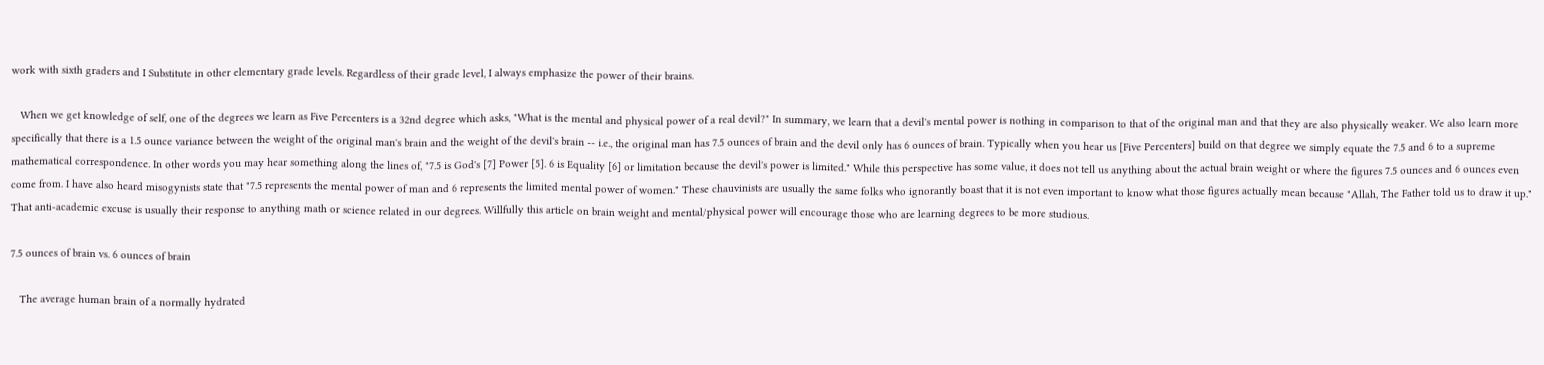work with sixth graders and I Substitute in other elementary grade levels. Regardless of their grade level, I always emphasize the power of their brains.

   When we get knowledge of self, one of the degrees we learn as Five Percenters is a 32nd degree which asks, "What is the mental and physical power of a real devil?" In summary, we learn that a devil's mental power is nothing in comparison to that of the original man and that they are also physically weaker. We also learn more specifically that there is a 1.5 ounce variance between the weight of the original man's brain and the weight of the devil's brain -- i.e., the original man has 7.5 ounces of brain and the devil only has 6 ounces of brain. Typically when you hear us [Five Percenters] build on that degree we simply equate the 7.5 and 6 to a supreme mathematical correspondence. In other words you may hear something along the lines of, "7.5 is God's [7] Power [5]. 6 is Equality [6] or limitation because the devil's power is limited." While this perspective has some value, it does not tell us anything about the actual brain weight or where the figures 7.5 ounces and 6 ounces even come from. I have also heard misogynists state that "7.5 represents the mental power of man and 6 represents the limited mental power of women." These chauvinists are usually the same folks who ignorantly boast that it is not even important to know what those figures actually mean because "Allah, The Father told us to draw it up." That anti-academic excuse is usually their response to anything math or science related in our degrees. Willfully this article on brain weight and mental/physical power will encourage those who are learning degrees to be more studious.

7.5 ounces of brain vs. 6 ounces of brain

   The average human brain of a normally hydrated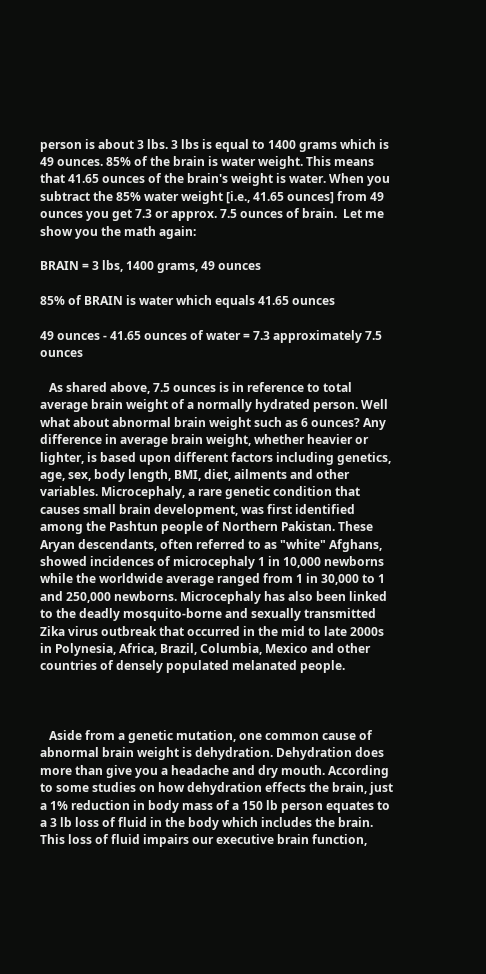person is about 3 lbs. 3 lbs is equal to 1400 grams which is 49 ounces. 85% of the brain is water weight. This means that 41.65 ounces of the brain's weight is water. When you subtract the 85% water weight [i.e., 41.65 ounces] from 49 ounces you get 7.3 or approx. 7.5 ounces of brain.  Let me show you the math again:

BRAIN = 3 lbs, 1400 grams, 49 ounces

85% of BRAIN is water which equals 41.65 ounces

49 ounces - 41.65 ounces of water = 7.3 approximately 7.5 ounces

   As shared above, 7.5 ounces is in reference to total average brain weight of a normally hydrated person. Well what about abnormal brain weight such as 6 ounces? Any difference in average brain weight, whether heavier or lighter, is based upon different factors including genetics, age, sex, body length, BMI, diet, ailments and other variables. Microcephaly, a rare genetic condition that causes small brain development, was first identified among the Pashtun people of Northern Pakistan. These Aryan descendants, often referred to as "white" Afghans, showed incidences of microcephaly 1 in 10,000 newborns while the worldwide average ranged from 1 in 30,000 to 1 and 250,000 newborns. Microcephaly has also been linked to the deadly mosquito-borne and sexually transmitted Zika virus outbreak that occurred in the mid to late 2000s in Polynesia, Africa, Brazil, Columbia, Mexico and other countries of densely populated melanated people.



   Aside from a genetic mutation, one common cause of abnormal brain weight is dehydration. Dehydration does more than give you a headache and dry mouth. According to some studies on how dehydration effects the brain, just a 1% reduction in body mass of a 150 lb person equates to a 3 lb loss of fluid in the body which includes the brain. This loss of fluid impairs our executive brain function,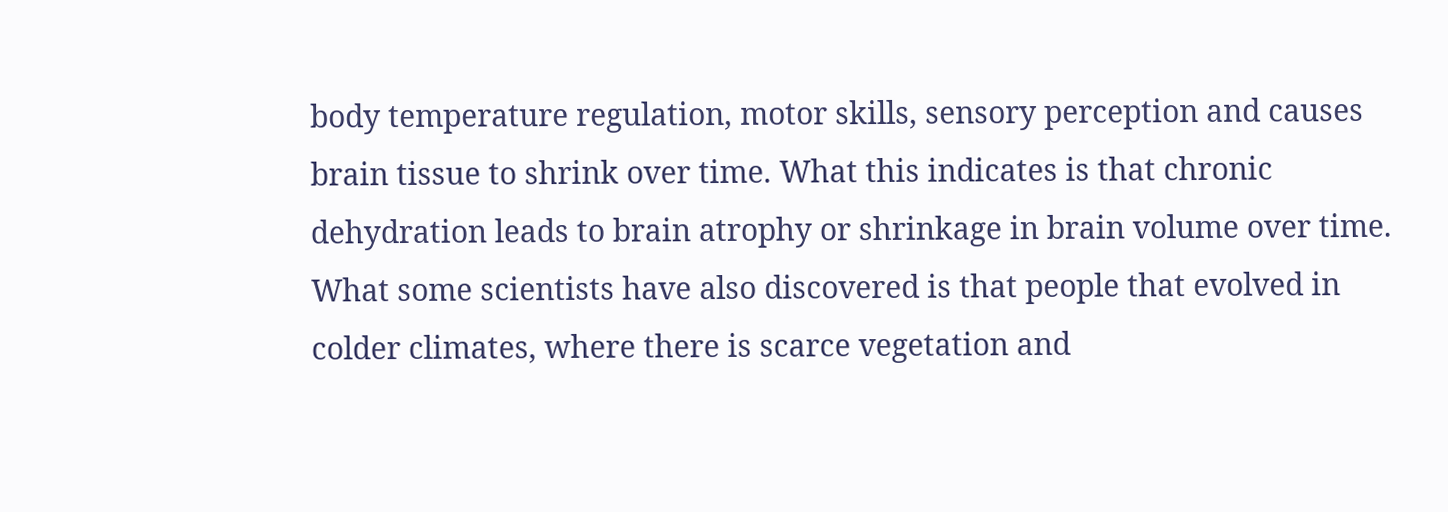body temperature regulation, motor skills, sensory perception and causes brain tissue to shrink over time. What this indicates is that chronic dehydration leads to brain atrophy or shrinkage in brain volume over time. What some scientists have also discovered is that people that evolved in colder climates, where there is scarce vegetation and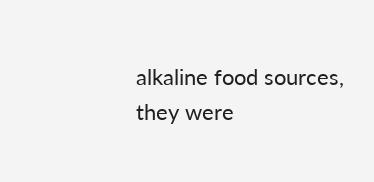alkaline food sources, they were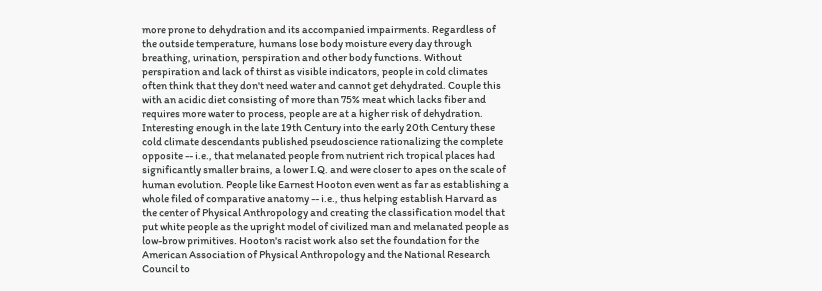more prone to dehydration and its accompanied impairments. Regardless of the outside temperature, humans lose body moisture every day through breathing, urination, perspiration and other body functions. Without perspiration and lack of thirst as visible indicators, people in cold climates often think that they don't need water and cannot get dehydrated. Couple this with an acidic diet consisting of more than 75% meat which lacks fiber and requires more water to process, people are at a higher risk of dehydration. Interesting enough in the late 19th Century into the early 20th Century these cold climate descendants published pseudoscience rationalizing the complete opposite -- i.e., that melanated people from nutrient rich tropical places had significantly smaller brains, a lower I.Q. and were closer to apes on the scale of human evolution. People like Earnest Hooton even went as far as establishing a whole filed of comparative anatomy -- i.e., thus helping establish Harvard as the center of Physical Anthropology and creating the classification model that put white people as the upright model of civilized man and melanated people as low-brow primitives. Hooton's racist work also set the foundation for the American Association of Physical Anthropology and the National Research Council to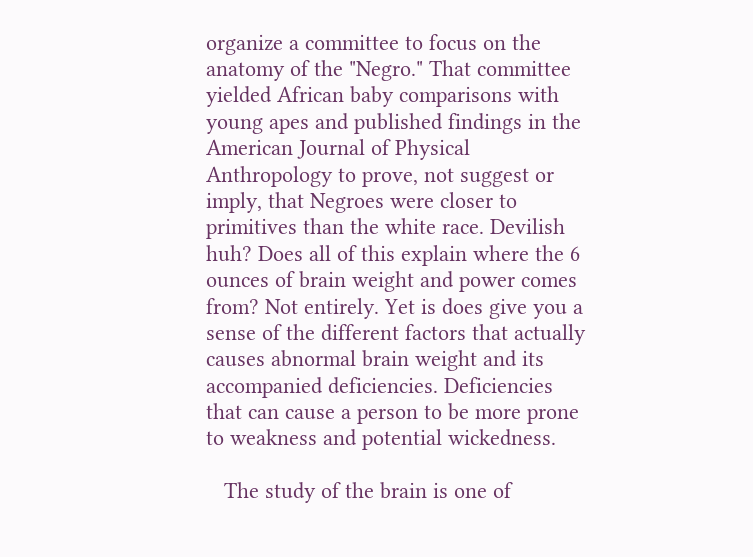organize a committee to focus on the anatomy of the "Negro." That committee yielded African baby comparisons with young apes and published findings in the American Journal of Physical Anthropology to prove, not suggest or imply, that Negroes were closer to primitives than the white race. Devilish huh? Does all of this explain where the 6 ounces of brain weight and power comes from? Not entirely. Yet is does give you a sense of the different factors that actually causes abnormal brain weight and its accompanied deficiencies. Deficiencies that can cause a person to be more prone to weakness and potential wickedness.

   The study of the brain is one of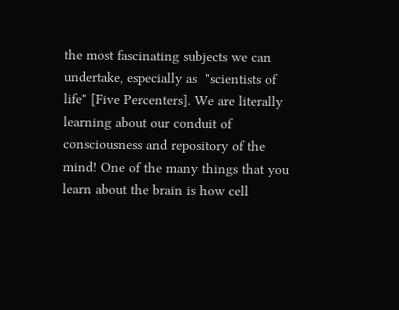the most fascinating subjects we can undertake, especially as  "scientists of life" [Five Percenters]. We are literally learning about our conduit of consciousness and repository of the mind! One of the many things that you learn about the brain is how cell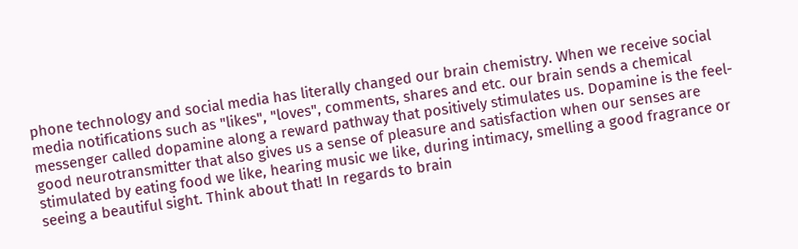phone technology and social media has literally changed our brain chemistry. When we receive social media notifications such as "likes", "loves", comments, shares and etc. our brain sends a chemical messenger called dopamine along a reward pathway that positively stimulates us. Dopamine is the feel-good neurotransmitter that also gives us a sense of pleasure and satisfaction when our senses are stimulated by eating food we like, hearing music we like, during intimacy, smelling a good fragrance or seeing a beautiful sight. Think about that! In regards to brain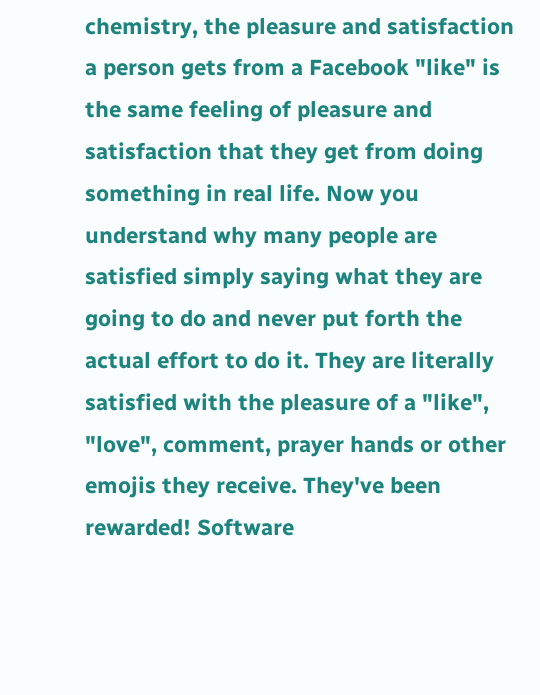chemistry, the pleasure and satisfaction a person gets from a Facebook "like" is the same feeling of pleasure and satisfaction that they get from doing something in real life. Now you understand why many people are satisfied simply saying what they are going to do and never put forth the actual effort to do it. They are literally satisfied with the pleasure of a "like", "love", comment, prayer hands or other emojis they receive. They've been rewarded! Software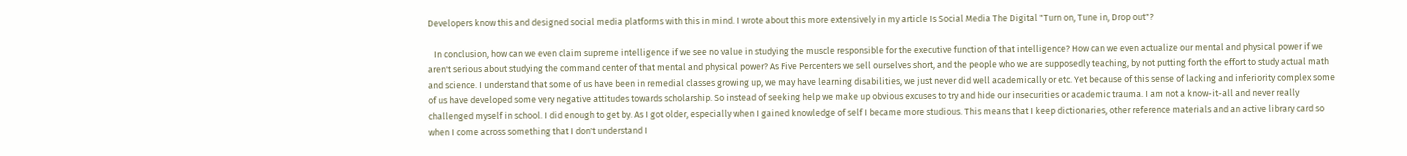Developers know this and designed social media platforms with this in mind. I wrote about this more extensively in my article Is Social Media The Digital "Turn on, Tune in, Drop out"?

   In conclusion, how can we even claim supreme intelligence if we see no value in studying the muscle responsible for the executive function of that intelligence? How can we even actualize our mental and physical power if we aren't serious about studying the command center of that mental and physical power? As Five Percenters we sell ourselves short, and the people who we are supposedly teaching, by not putting forth the effort to study actual math and science. I understand that some of us have been in remedial classes growing up, we may have learning disabilities, we just never did well academically or etc. Yet because of this sense of lacking and inferiority complex some of us have developed some very negative attitudes towards scholarship. So instead of seeking help we make up obvious excuses to try and hide our insecurities or academic trauma. I am not a know-it-all and never really challenged myself in school. I did enough to get by. As I got older, especially when I gained knowledge of self I became more studious. This means that I keep dictionaries, other reference materials and an active library card so when I come across something that I don't understand I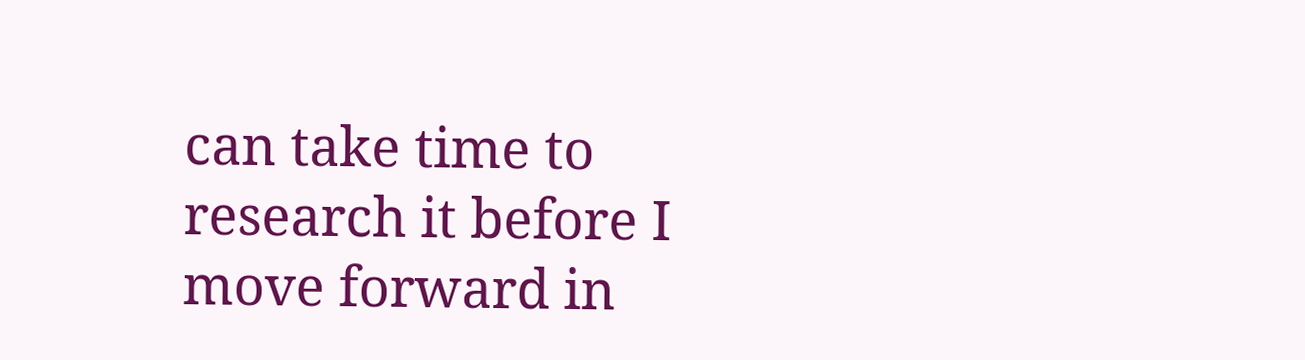can take time to research it before I move forward in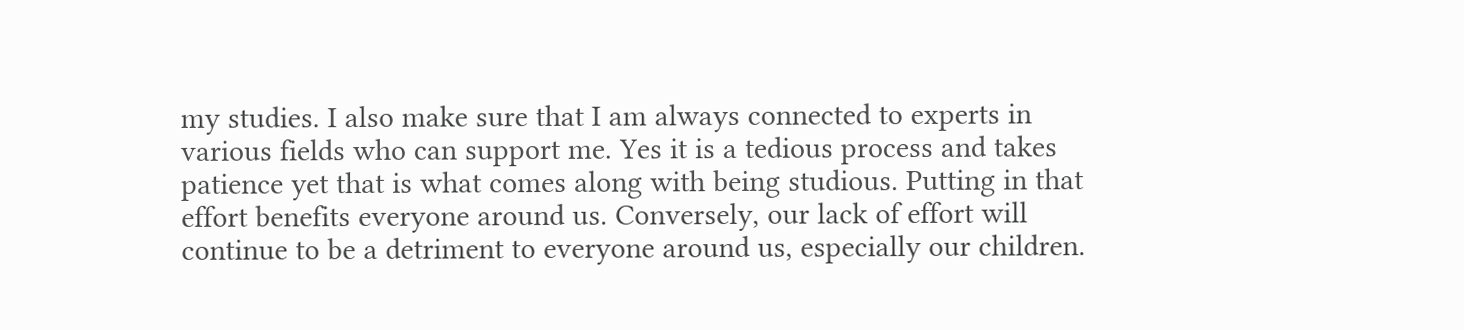my studies. I also make sure that I am always connected to experts in various fields who can support me. Yes it is a tedious process and takes patience yet that is what comes along with being studious. Putting in that effort benefits everyone around us. Conversely, our lack of effort will continue to be a detriment to everyone around us, especially our children.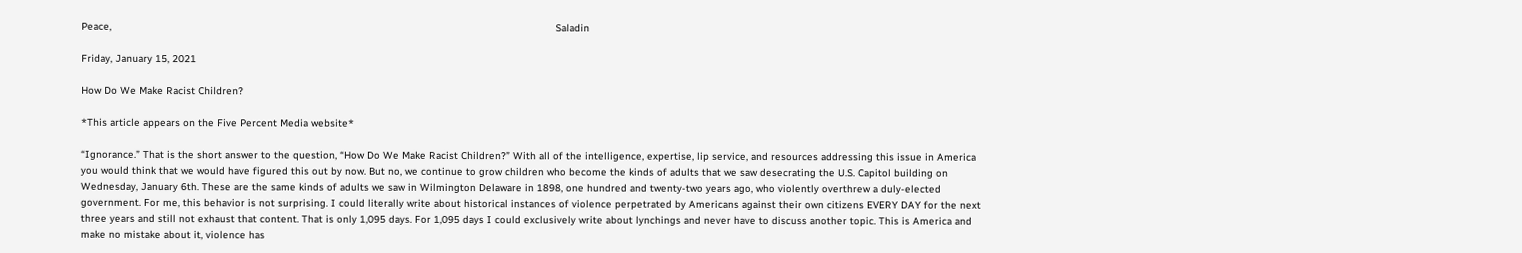Peace,                                                                                                                                                    Saladin

Friday, January 15, 2021

How Do We Make Racist Children?

*This article appears on the Five Percent Media website*

“Ignorance.” That is the short answer to the question, “How Do We Make Racist Children?” With all of the intelligence, expertise, lip service, and resources addressing this issue in America you would think that we would have figured this out by now. But no, we continue to grow children who become the kinds of adults that we saw desecrating the U.S. Capitol building on Wednesday, January 6th. These are the same kinds of adults we saw in Wilmington Delaware in 1898, one hundred and twenty-two years ago, who violently overthrew a duly-elected government. For me, this behavior is not surprising. I could literally write about historical instances of violence perpetrated by Americans against their own citizens EVERY DAY for the next three years and still not exhaust that content. That is only 1,095 days. For 1,095 days I could exclusively write about lynchings and never have to discuss another topic. This is America and make no mistake about it, violence has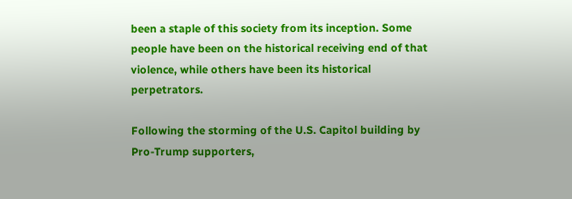been a staple of this society from its inception. Some people have been on the historical receiving end of that violence, while others have been its historical perpetrators.

Following the storming of the U.S. Capitol building by Pro-Trump supporters,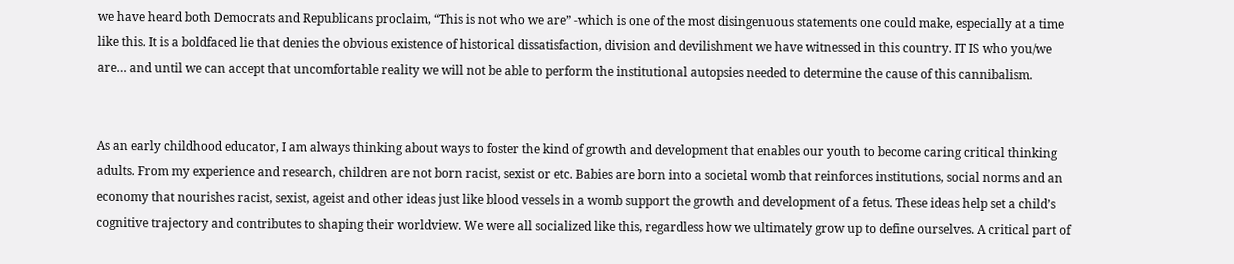we have heard both Democrats and Republicans proclaim, “This is not who we are” -which is one of the most disingenuous statements one could make, especially at a time like this. It is a boldfaced lie that denies the obvious existence of historical dissatisfaction, division and devilishment we have witnessed in this country. IT IS who you/we are… and until we can accept that uncomfortable reality we will not be able to perform the institutional autopsies needed to determine the cause of this cannibalism.


As an early childhood educator, I am always thinking about ways to foster the kind of growth and development that enables our youth to become caring critical thinking adults. From my experience and research, children are not born racist, sexist or etc. Babies are born into a societal womb that reinforces institutions, social norms and an economy that nourishes racist, sexist, ageist and other ideas just like blood vessels in a womb support the growth and development of a fetus. These ideas help set a child’s cognitive trajectory and contributes to shaping their worldview. We were all socialized like this, regardless how we ultimately grow up to define ourselves. A critical part of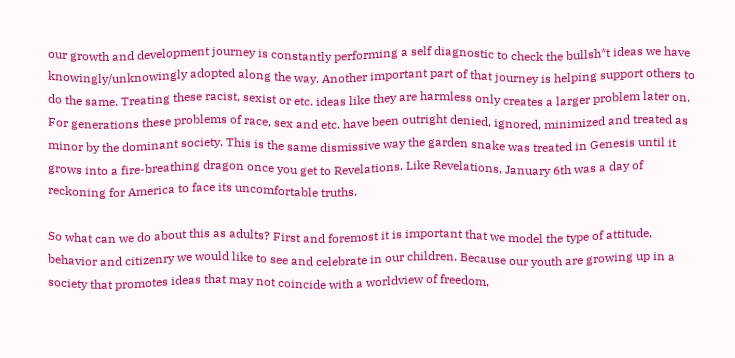our growth and development journey is constantly performing a self diagnostic to check the bullsh*t ideas we have knowingly/unknowingly adopted along the way. Another important part of that journey is helping support others to do the same. Treating these racist, sexist or etc. ideas like they are harmless only creates a larger problem later on. For generations these problems of race, sex and etc. have been outright denied, ignored, minimized and treated as minor by the dominant society. This is the same dismissive way the garden snake was treated in Genesis until it grows into a fire-breathing dragon once you get to Revelations. Like Revelations, January 6th was a day of reckoning for America to face its uncomfortable truths.

So what can we do about this as adults? First and foremost it is important that we model the type of attitude, behavior and citizenry we would like to see and celebrate in our children. Because our youth are growing up in a society that promotes ideas that may not coincide with a worldview of freedom,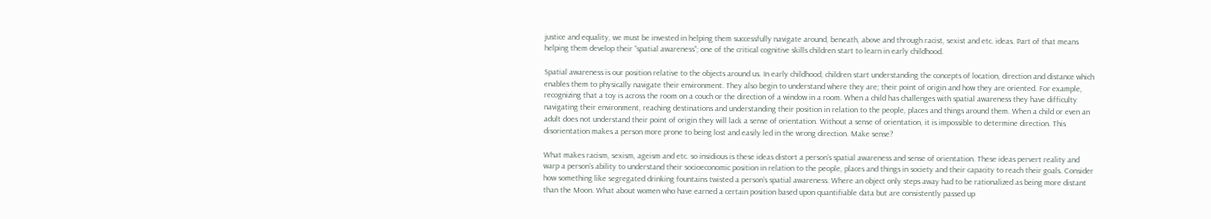justice and equality, we must be invested in helping them successfully navigate around, beneath, above and through racist, sexist and etc. ideas. Part of that means helping them develop their “spatial awareness”; one of the critical cognitive skills children start to learn in early childhood.

Spatial awareness is our position relative to the objects around us. In early childhood, children start understanding the concepts of location, direction and distance which enables them to physically navigate their environment. They also begin to understand where they are; their point of origin and how they are oriented. For example, recognizing that a toy is across the room on a couch or the direction of a window in a room. When a child has challenges with spatial awareness they have difficulty navigating their environment, reaching destinations and understanding their position in relation to the people, places and things around them. When a child or even an adult does not understand their point of origin they will lack a sense of orientation. Without a sense of orientation, it is impossible to determine direction. This disorientation makes a person more prone to being lost and easily led in the wrong direction. Make sense?

What makes racism, sexism, ageism and etc. so insidious is these ideas distort a person’s spatial awareness and sense of orientation. These ideas pervert reality and warp a person’s ability to understand their socioeconomic position in relation to the people, places and things in society and their capacity to reach their goals. Consider how something like segregated drinking fountains twisted a person’s spatial awareness. Where an object only steps away had to be rationalized as being more distant than the Moon. What about women who have earned a certain position based upon quantifiable data but are consistently passed up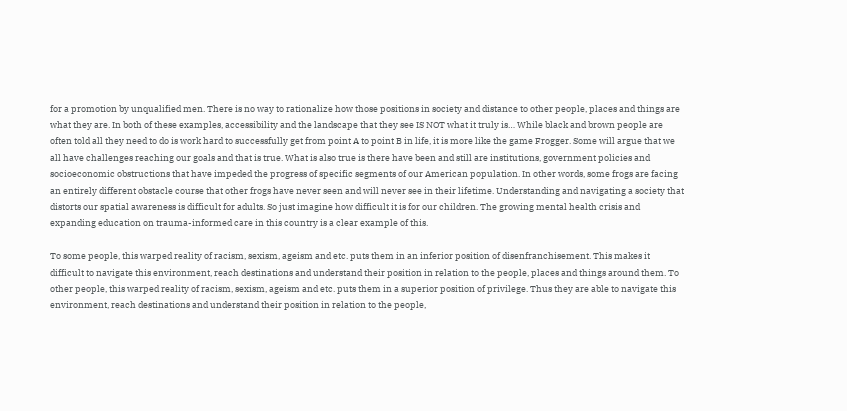for a promotion by unqualified men. There is no way to rationalize how those positions in society and distance to other people, places and things are what they are. In both of these examples, accessibility and the landscape that they see IS NOT what it truly is… While black and brown people are often told all they need to do is work hard to successfully get from point A to point B in life, it is more like the game Frogger. Some will argue that we all have challenges reaching our goals and that is true. What is also true is there have been and still are institutions, government policies and socioeconomic obstructions that have impeded the progress of specific segments of our American population. In other words, some frogs are facing an entirely different obstacle course that other frogs have never seen and will never see in their lifetime. Understanding and navigating a society that distorts our spatial awareness is difficult for adults. So just imagine how difficult it is for our children. The growing mental health crisis and expanding education on trauma-informed care in this country is a clear example of this.

To some people, this warped reality of racism, sexism, ageism and etc. puts them in an inferior position of disenfranchisement. This makes it difficult to navigate this environment, reach destinations and understand their position in relation to the people, places and things around them. To other people, this warped reality of racism, sexism, ageism and etc. puts them in a superior position of privilege. Thus they are able to navigate this environment, reach destinations and understand their position in relation to the people,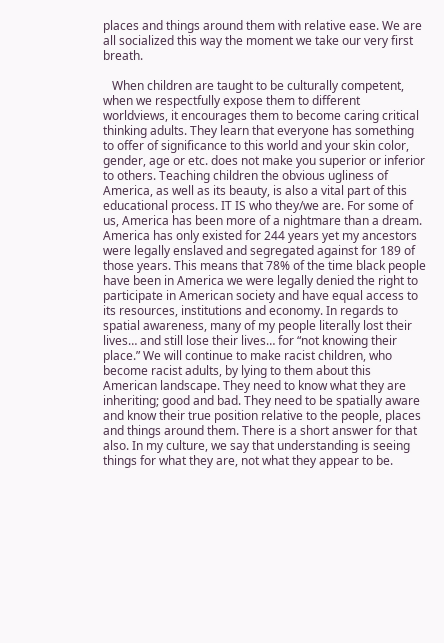places and things around them with relative ease. We are all socialized this way the moment we take our very first breath.

   When children are taught to be culturally competent, when we respectfully expose them to different worldviews, it encourages them to become caring critical thinking adults. They learn that everyone has something to offer of significance to this world and your skin color, gender, age or etc. does not make you superior or inferior to others. Teaching children the obvious ugliness of America, as well as its beauty, is also a vital part of this educational process. IT IS who they/we are. For some of us, America has been more of a nightmare than a dream. America has only existed for 244 years yet my ancestors were legally enslaved and segregated against for 189 of those years. This means that 78% of the time black people have been in America we were legally denied the right to participate in American society and have equal access to its resources, institutions and economy. In regards to spatial awareness, many of my people literally lost their lives… and still lose their lives… for “not knowing their place.” We will continue to make racist children, who become racist adults, by lying to them about this American landscape. They need to know what they are inheriting; good and bad. They need to be spatially aware and know their true position relative to the people, places and things around them. There is a short answer for that also. In my culture, we say that understanding is seeing things for what they are, not what they appear to be.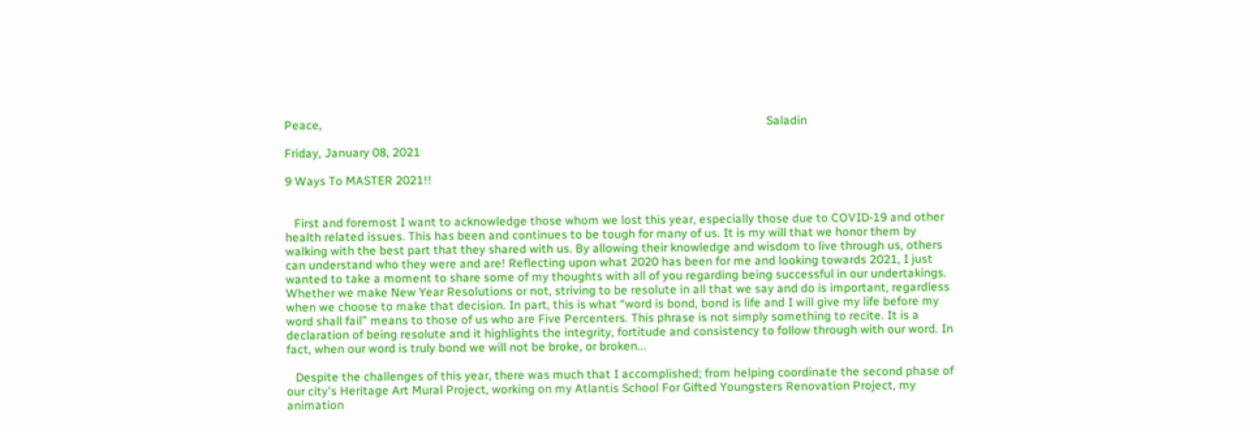Peace,                                                                                                                                                    Saladin

Friday, January 08, 2021

9 Ways To MASTER 2021!!


   First and foremost I want to acknowledge those whom we lost this year, especially those due to COVID-19 and other health related issues. This has been and continues to be tough for many of us. It is my will that we honor them by walking with the best part that they shared with us. By allowing their knowledge and wisdom to live through us, others can understand who they were and are! Reflecting upon what 2020 has been for me and looking towards 2021, I just wanted to take a moment to share some of my thoughts with all of you regarding being successful in our undertakings. Whether we make New Year Resolutions or not, striving to be resolute in all that we say and do is important, regardless when we choose to make that decision. In part, this is what “word is bond, bond is life and I will give my life before my word shall fail” means to those of us who are Five Percenters. This phrase is not simply something to recite. It is a declaration of being resolute and it highlights the integrity, fortitude and consistency to follow through with our word. In fact, when our word is truly bond we will not be broke, or broken...

   Despite the challenges of this year, there was much that I accomplished; from helping coordinate the second phase of our city's Heritage Art Mural Project, working on my Atlantis School For Gifted Youngsters Renovation Project, my animation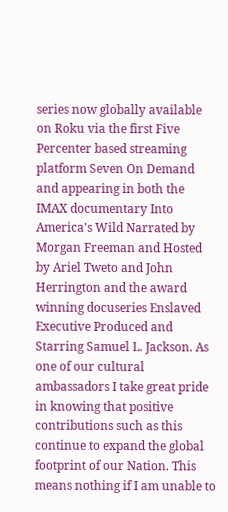series now globally available on Roku via the first Five Percenter based streaming platform Seven On Demand and appearing in both the IMAX documentary Into America's Wild Narrated by Morgan Freeman and Hosted by Ariel Tweto and John Herrington and the award winning docuseries Enslaved Executive Produced and Starring Samuel L. Jackson. As one of our cultural ambassadors I take great pride in knowing that positive contributions such as this continue to expand the global footprint of our Nation. This means nothing if I am unable to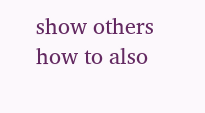show others how to also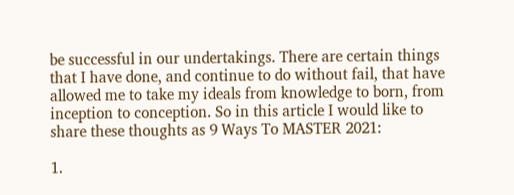be successful in our undertakings. There are certain things that I have done, and continue to do without fail, that have allowed me to take my ideals from knowledge to born, from inception to conception. So in this article I would like to share these thoughts as 9 Ways To MASTER 2021:

1.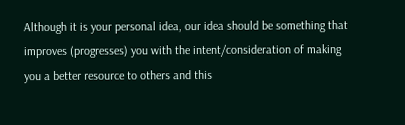Although it is your personal idea, our idea should be something that improves (progresses) you with the intent/consideration of making you a better resource to others and this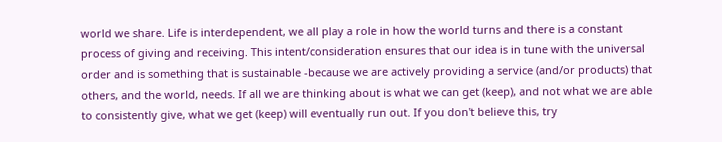world we share. Life is interdependent, we all play a role in how the world turns and there is a constant process of giving and receiving. This intent/consideration ensures that our idea is in tune with the universal order and is something that is sustainable -because we are actively providing a service (and/or products) that others, and the world, needs. If all we are thinking about is what we can get (keep), and not what we are able to consistently give, what we get (keep) will eventually run out. If you don't believe this, try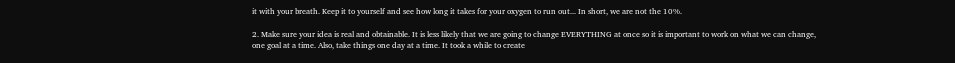it with your breath. Keep it to yourself and see how long it takes for your oxygen to run out... In short, we are not the 10%.

2. Make sure your idea is real and obtainable. It is less likely that we are going to change EVERYTHING at once so it is important to work on what we can change, one goal at a time. Also, take things one day at a time. It took a while to create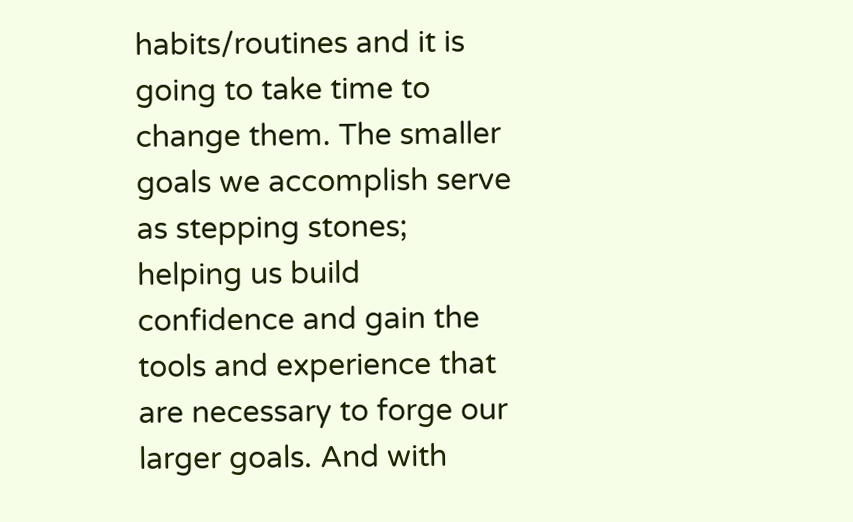habits/routines and it is going to take time to change them. The smaller goals we accomplish serve as stepping stones; helping us build confidence and gain the tools and experience that are necessary to forge our larger goals. And with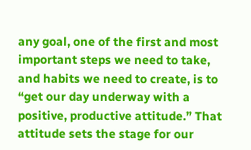any goal, one of the first and most important steps we need to take, and habits we need to create, is to “get our day underway with a positive, productive attitude.” That attitude sets the stage for our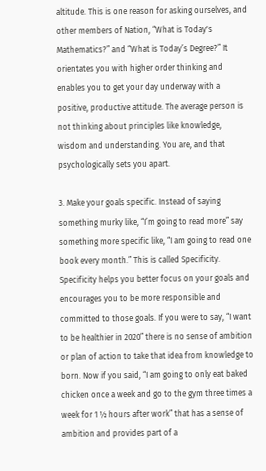altitude. This is one reason for asking ourselves, and other members of Nation, “What is Today's Mathematics?” and “What is Today’s Degree?” It orientates you with higher order thinking and enables you to get your day underway with a positive, productive attitude. The average person is not thinking about principles like knowledge, wisdom and understanding. You are, and that psychologically sets you apart.

3. Make your goals specific. Instead of saying something murky like, “I’m going to read more” say something more specific like, “I am going to read one book every month.” This is called Specificity. Specificity helps you better focus on your goals and encourages you to be more responsible and committed to those goals. If you were to say, “I want to be healthier in 2020” there is no sense of ambition or plan of action to take that idea from knowledge to born. Now if you said, “I am going to only eat baked chicken once a week and go to the gym three times a week for 1 ½ hours after work” that has a sense of ambition and provides part of a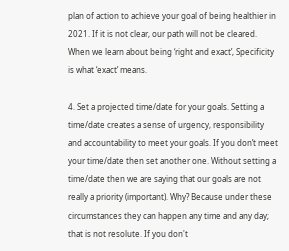plan of action to achieve your goal of being healthier in 2021. If it is not clear, our path will not be cleared. When we learn about being ‘right and exact’, Specificity is what ‘exact’ means.

4. Set a projected time/date for your goals. Setting a time/date creates a sense of urgency, responsibility and accountability to meet your goals. If you don’t meet your time/date then set another one. Without setting a time/date then we are saying that our goals are not really a priority (important). Why? Because under these circumstances they can happen any time and any day; that is not resolute. If you don't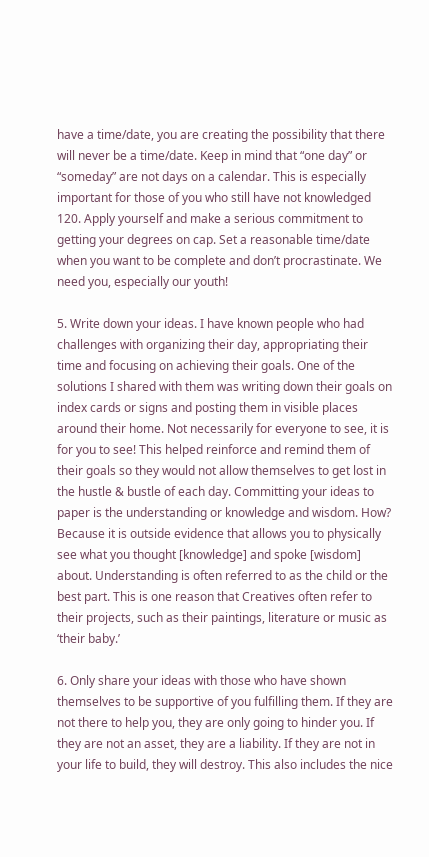have a time/date, you are creating the possibility that there will never be a time/date. Keep in mind that “one day” or “someday” are not days on a calendar. This is especially important for those of you who still have not knowledged 120. Apply yourself and make a serious commitment to getting your degrees on cap. Set a reasonable time/date when you want to be complete and don’t procrastinate. We need you, especially our youth!

5. Write down your ideas. I have known people who had challenges with organizing their day, appropriating their time and focusing on achieving their goals. One of the solutions I shared with them was writing down their goals on index cards or signs and posting them in visible places around their home. Not necessarily for everyone to see, it is for you to see! This helped reinforce and remind them of their goals so they would not allow themselves to get lost in the hustle & bustle of each day. Committing your ideas to paper is the understanding or knowledge and wisdom. How? Because it is outside evidence that allows you to physically see what you thought [knowledge] and spoke [wisdom] about. Understanding is often referred to as the child or the best part. This is one reason that Creatives often refer to their projects, such as their paintings, literature or music as ‘their baby.’

6. Only share your ideas with those who have shown themselves to be supportive of you fulfilling them. If they are not there to help you, they are only going to hinder you. If they are not an asset, they are a liability. If they are not in your life to build, they will destroy. This also includes the nice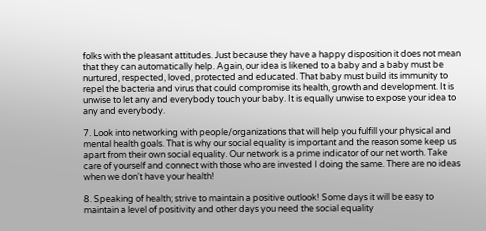folks with the pleasant attitudes. Just because they have a happy disposition it does not mean that they can automatically help. Again, our idea is likened to a baby and a baby must be nurtured, respected, loved, protected and educated. That baby must build its immunity to repel the bacteria and virus that could compromise its health, growth and development. It is unwise to let any and everybody touch your baby. It is equally unwise to expose your idea to any and everybody.

7. Look into networking with people/organizations that will help you fulfill your physical and mental health goals. That is why our social equality is important and the reason some keep us apart from their own social equality. Our network is a prime indicator of our net worth. Take care of yourself and connect with those who are invested I doing the same. There are no ideas when we don't have your health!

8. Speaking of health; strive to maintain a positive outlook! Some days it will be easy to maintain a level of positivity and other days you need the social equality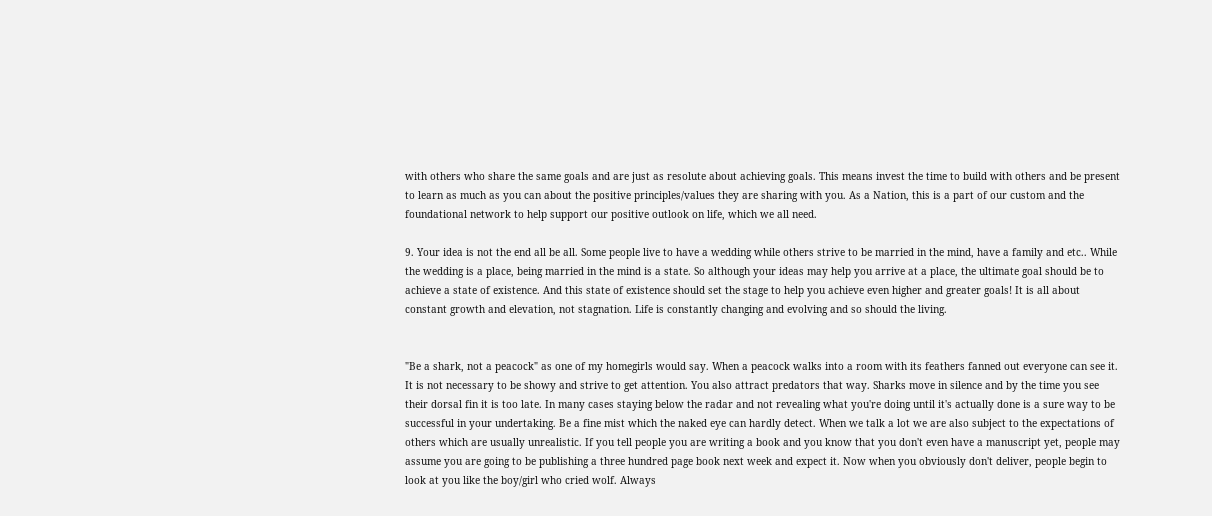with others who share the same goals and are just as resolute about achieving goals. This means invest the time to build with others and be present to learn as much as you can about the positive principles/values they are sharing with you. As a Nation, this is a part of our custom and the foundational network to help support our positive outlook on life, which we all need.

9. Your idea is not the end all be all. Some people live to have a wedding while others strive to be married in the mind, have a family and etc.. While the wedding is a place, being married in the mind is a state. So although your ideas may help you arrive at a place, the ultimate goal should be to achieve a state of existence. And this state of existence should set the stage to help you achieve even higher and greater goals! It is all about constant growth and elevation, not stagnation. Life is constantly changing and evolving and so should the living.


"Be a shark, not a peacock" as one of my homegirls would say. When a peacock walks into a room with its feathers fanned out everyone can see it. It is not necessary to be showy and strive to get attention. You also attract predators that way. Sharks move in silence and by the time you see their dorsal fin it is too late. In many cases staying below the radar and not revealing what you're doing until it's actually done is a sure way to be successful in your undertaking. Be a fine mist which the naked eye can hardly detect. When we talk a lot we are also subject to the expectations of others which are usually unrealistic. If you tell people you are writing a book and you know that you don't even have a manuscript yet, people may assume you are going to be publishing a three hundred page book next week and expect it. Now when you obviously don't deliver, people begin to look at you like the boy/girl who cried wolf. Always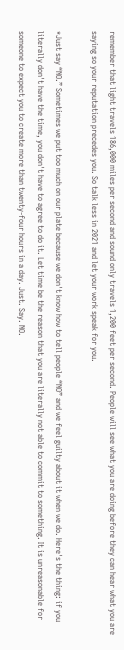remember that light travels 186,000 miles per second and sound only travels 1,200 feet per second. People will see what you are doing before they can hear what you are saying so your reputation precedes you. So talk less in 2021 and let your work speak for you.

*Just say “NO.” Sometimes we put too much on our plate because we don't know how to tell people “NO” and we feel guilty about it when we do. Here's the thing: if you literally don't have the time, you don't have to agree to do it. Let time be the reason that you are literally not able to commit to something. It is unreasonable for someone to expect you to create more than twenty-four hours in a day. Just. Say. NO.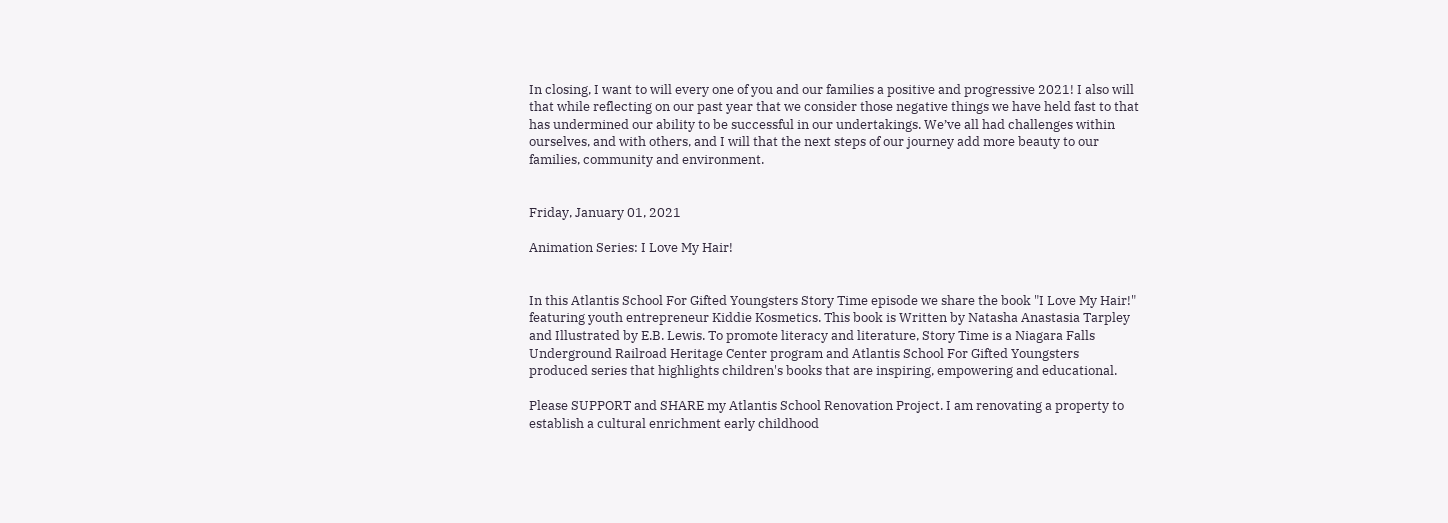In closing, I want to will every one of you and our families a positive and progressive 2021! I also will that while reflecting on our past year that we consider those negative things we have held fast to that has undermined our ability to be successful in our undertakings. We’ve all had challenges within ourselves, and with others, and I will that the next steps of our journey add more beauty to our families, community and environment.


Friday, January 01, 2021

Animation Series: I Love My Hair!


In this Atlantis School For Gifted Youngsters Story Time episode we share the book "I Love My Hair!" featuring youth entrepreneur Kiddie Kosmetics. This book is Written by Natasha Anastasia Tarpley and Illustrated by E.B. Lewis. To promote literacy and literature, Story Time is a Niagara Falls Underground Railroad Heritage Center program and Atlantis School For Gifted Youngsters produced series that highlights children's books that are inspiring, empowering and educational.

Please SUPPORT and SHARE my Atlantis School Renovation Project. I am renovating a property to establish a cultural enrichment early childhood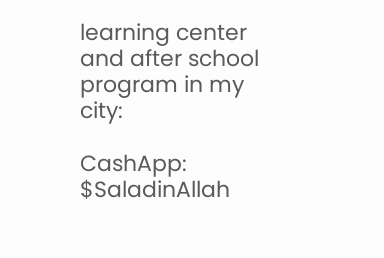learning center and after school program in my city:

CashApp: $SaladinAllah